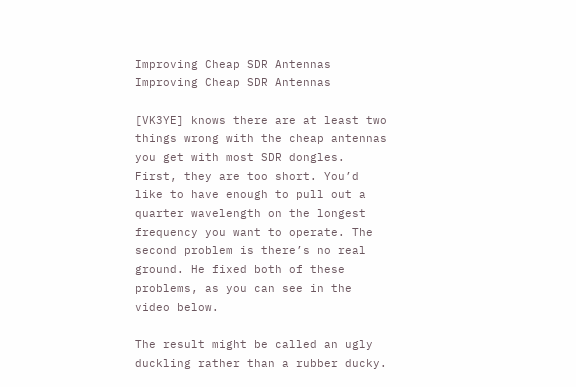Improving Cheap SDR Antennas
Improving Cheap SDR Antennas

[VK3YE] knows there are at least two things wrong with the cheap antennas you get with most SDR dongles. First, they are too short. You’d like to have enough to pull out a quarter wavelength on the longest frequency you want to operate. The second problem is there’s no real ground. He fixed both of these problems, as you can see in the video below.

The result might be called an ugly duckling rather than a rubber ducky.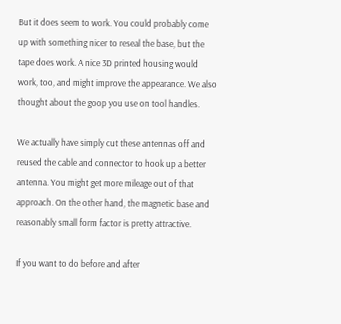But it does seem to work. You could probably come up with something nicer to reseal the base, but the tape does work. A nice 3D printed housing would work, too, and might improve the appearance. We also thought about the goop you use on tool handles.

We actually have simply cut these antennas off and reused the cable and connector to hook up a better antenna. You might get more mileage out of that approach. On the other hand, the magnetic base and reasonably small form factor is pretty attractive.

If you want to do before and after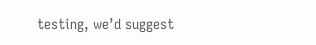testing, we’d suggest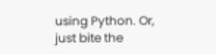using Python. Or, just bite the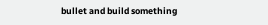bullet and build something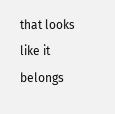that looks like it belongs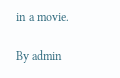in a movie.

By admin